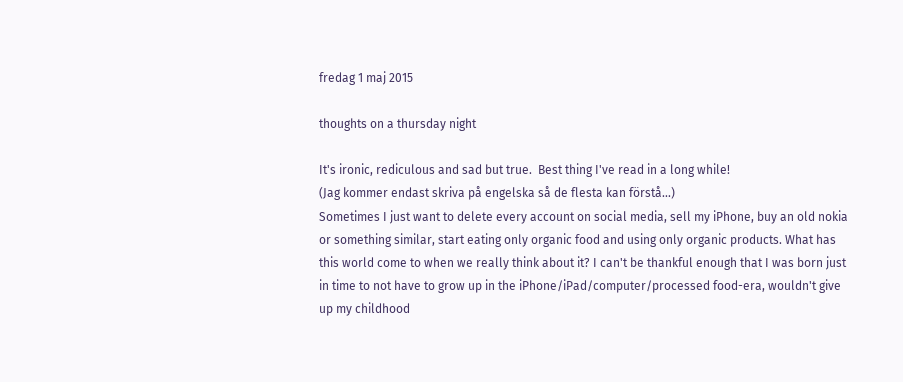fredag 1 maj 2015

thoughts on a thursday night

It's ironic, rediculous and sad but true.  Best thing I've read in a long while!
(Jag kommer endast skriva på engelska så de flesta kan förstå...)
Sometimes I just want to delete every account on social media, sell my iPhone, buy an old nokia or something similar, start eating only organic food and using only organic products. What has this world come to when we really think about it? I can't be thankful enough that I was born just in time to not have to grow up in the iPhone/iPad/computer/processed food-era, wouldn't give up my childhood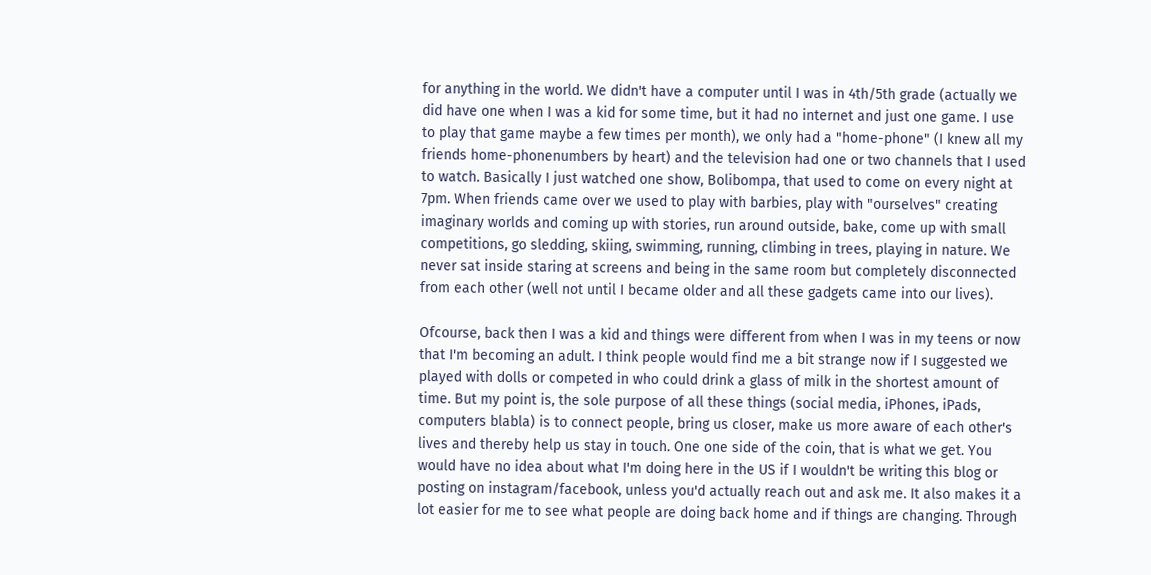for anything in the world. We didn't have a computer until I was in 4th/5th grade (actually we did have one when I was a kid for some time, but it had no internet and just one game. I use to play that game maybe a few times per month), we only had a "home-phone" (I knew all my friends home-phonenumbers by heart) and the television had one or two channels that I used to watch. Basically I just watched one show, Bolibompa, that used to come on every night at 7pm. When friends came over we used to play with barbies, play with "ourselves" creating imaginary worlds and coming up with stories, run around outside, bake, come up with small competitions, go sledding, skiing, swimming, running, climbing in trees, playing in nature. We never sat inside staring at screens and being in the same room but completely disconnected from each other (well not until I became older and all these gadgets came into our lives).

Ofcourse, back then I was a kid and things were different from when I was in my teens or now that I'm becoming an adult. I think people would find me a bit strange now if I suggested we played with dolls or competed in who could drink a glass of milk in the shortest amount of time. But my point is, the sole purpose of all these things (social media, iPhones, iPads, computers blabla) is to connect people, bring us closer, make us more aware of each other's lives and thereby help us stay in touch. One one side of the coin, that is what we get. You would have no idea about what I'm doing here in the US if I wouldn't be writing this blog or posting on instagram/facebook, unless you'd actually reach out and ask me. It also makes it a lot easier for me to see what people are doing back home and if things are changing. Through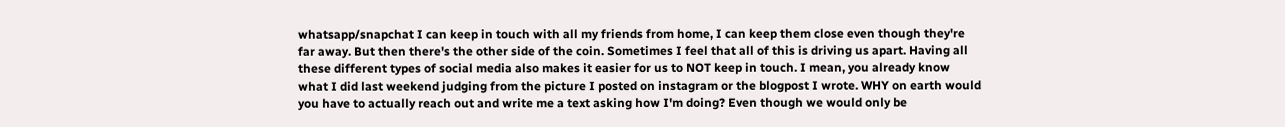whatsapp/snapchat I can keep in touch with all my friends from home, I can keep them close even though they're far away. But then there's the other side of the coin. Sometimes I feel that all of this is driving us apart. Having all these different types of social media also makes it easier for us to NOT keep in touch. I mean, you already know what I did last weekend judging from the picture I posted on instagram or the blogpost I wrote. WHY on earth would you have to actually reach out and write me a text asking how I'm doing? Even though we would only be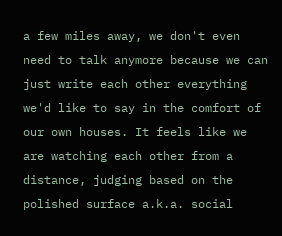a few miles away, we don't even need to talk anymore because we can just write each other everything we'd like to say in the comfort of our own houses. It feels like we are watching each other from a distance, judging based on the polished surface a.k.a. social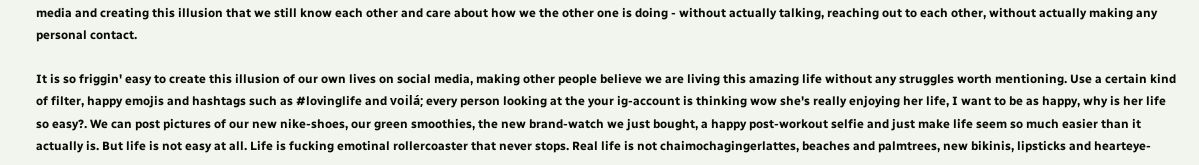media and creating this illusion that we still know each other and care about how we the other one is doing - without actually talking, reaching out to each other, without actually making any personal contact.

It is so friggin' easy to create this illusion of our own lives on social media, making other people believe we are living this amazing life without any struggles worth mentioning. Use a certain kind of filter, happy emojis and hashtags such as #lovinglife and voilá; every person looking at the your ig-account is thinking wow she's really enjoying her life, I want to be as happy, why is her life so easy?. We can post pictures of our new nike-shoes, our green smoothies, the new brand-watch we just bought, a happy post-workout selfie and just make life seem so much easier than it actually is. But life is not easy at all. Life is fucking emotinal rollercoaster that never stops. Real life is not chaimochagingerlattes, beaches and palmtrees, new bikinis, lipsticks and hearteye-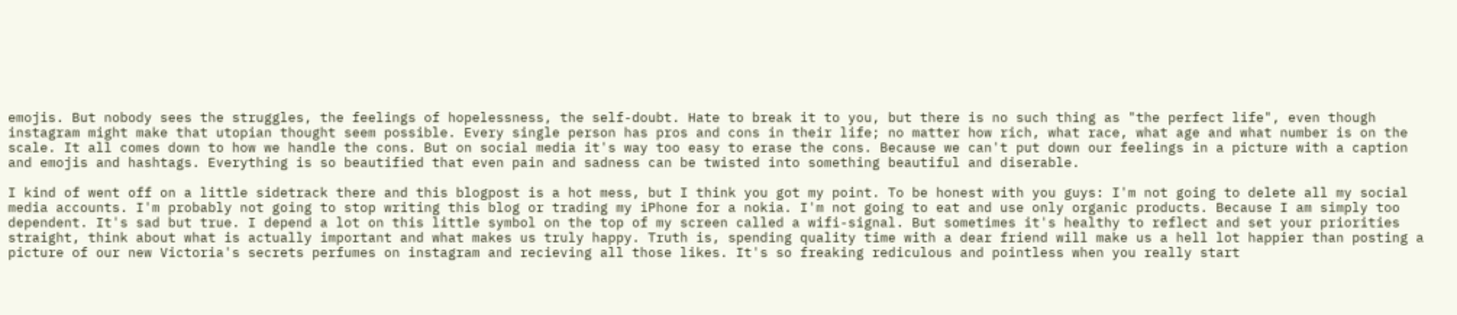emojis. But nobody sees the struggles, the feelings of hopelessness, the self-doubt. Hate to break it to you, but there is no such thing as "the perfect life", even though instagram might make that utopian thought seem possible. Every single person has pros and cons in their life; no matter how rich, what race, what age and what number is on the scale. It all comes down to how we handle the cons. But on social media it's way too easy to erase the cons. Because we can't put down our feelings in a picture with a caption and emojis and hashtags. Everything is so beautified that even pain and sadness can be twisted into something beautiful and diserable.

I kind of went off on a little sidetrack there and this blogpost is a hot mess, but I think you got my point. To be honest with you guys: I'm not going to delete all my social media accounts. I'm probably not going to stop writing this blog or trading my iPhone for a nokia. I'm not going to eat and use only organic products. Because I am simply too dependent. It's sad but true. I depend a lot on this little symbol on the top of my screen called a wifi-signal. But sometimes it's healthy to reflect and set your priorities straight, think about what is actually important and what makes us truly happy. Truth is, spending quality time with a dear friend will make us a hell lot happier than posting a picture of our new Victoria's secrets perfumes on instagram and recieving all those likes. It's so freaking rediculous and pointless when you really start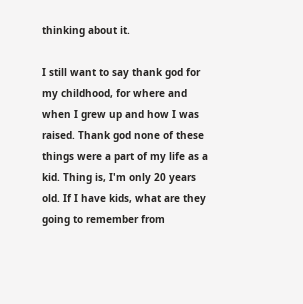thinking about it.

I still want to say thank god for my childhood, for where and when I grew up and how I was raised. Thank god none of these things were a part of my life as a kid. Thing is, I'm only 20 years old. If I have kids, what are they going to remember from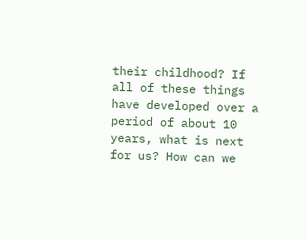their childhood? If all of these things have developed over a period of about 10 years, what is next for us? How can we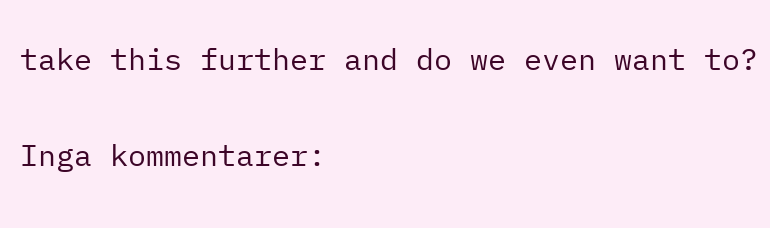take this further and do we even want to?

Inga kommentarer: